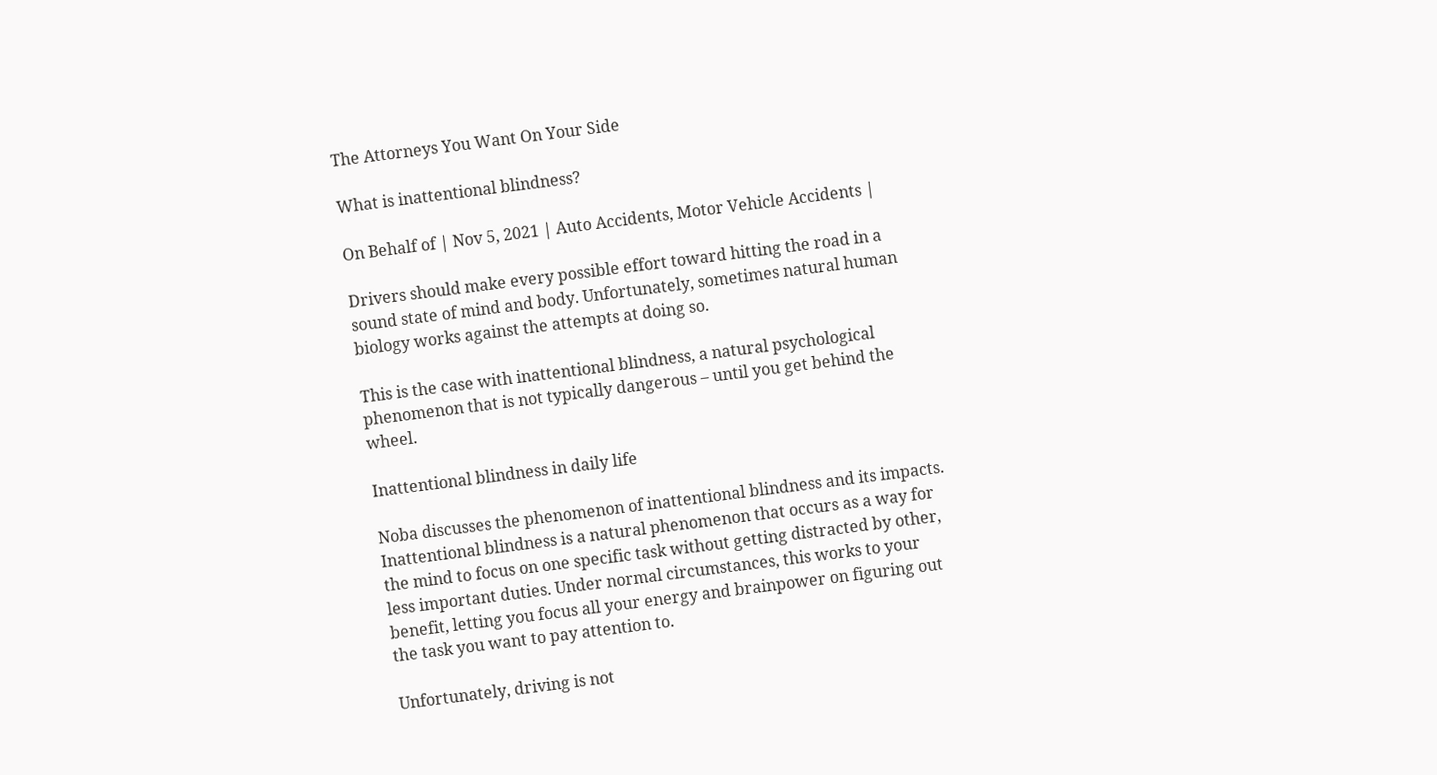The Attorneys You Want On Your Side

What is inattentional blindness?

On Behalf of | Nov 5, 2021 | Auto Accidents, Motor Vehicle Accidents |

Drivers should make every possible effort toward hitting the road in a sound state of mind and body. Unfortunately, sometimes natural human biology works against the attempts at doing so.

This is the case with inattentional blindness, a natural psychological phenomenon that is not typically dangerous – until you get behind the wheel.

Inattentional blindness in daily life

Noba discusses the phenomenon of inattentional blindness and its impacts. Inattentional blindness is a natural phenomenon that occurs as a way for the mind to focus on one specific task without getting distracted by other, less important duties. Under normal circumstances, this works to your benefit, letting you focus all your energy and brainpower on figuring out the task you want to pay attention to.

Unfortunately, driving is not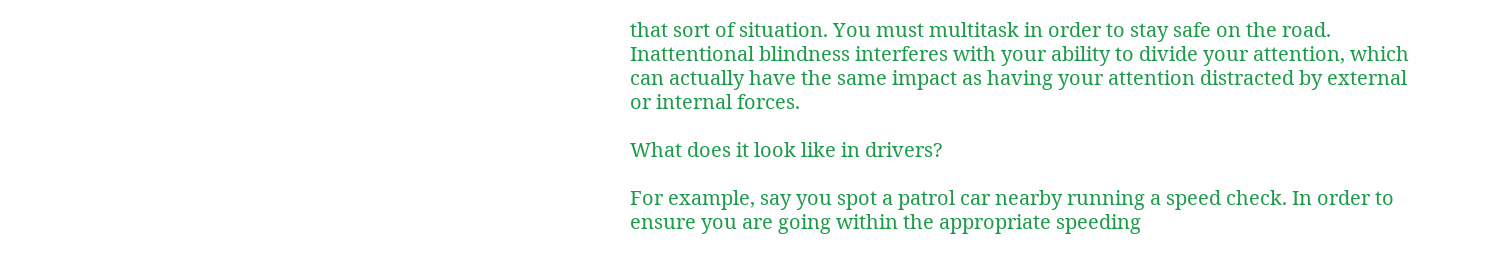that sort of situation. You must multitask in order to stay safe on the road. Inattentional blindness interferes with your ability to divide your attention, which can actually have the same impact as having your attention distracted by external or internal forces.

What does it look like in drivers?

For example, say you spot a patrol car nearby running a speed check. In order to ensure you are going within the appropriate speeding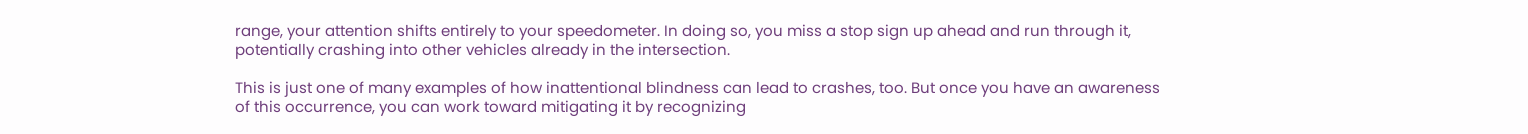range, your attention shifts entirely to your speedometer. In doing so, you miss a stop sign up ahead and run through it, potentially crashing into other vehicles already in the intersection.

This is just one of many examples of how inattentional blindness can lead to crashes, too. But once you have an awareness of this occurrence, you can work toward mitigating it by recognizing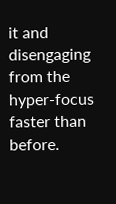it and disengaging from the hyper-focus faster than before.